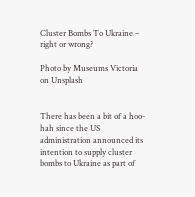Cluster Bombs To Ukraine – right or wrong?

Photo by Museums Victoria on Unsplash


There has been a bit of a hoo-hah since the US administration announced its intention to supply cluster bombs to Ukraine as part of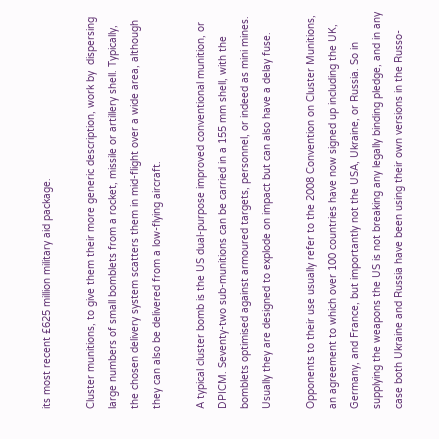its most recent £625 million military aid package.

Cluster munitions, to give them their more generic description, work by  dispersing large numbers of small bomblets from a rocket, missile or artillery shell. Typically, the chosen delivery system scatters them in mid-flight over a wide area, although they can also be delivered from a low-flying aircraft.

A typical cluster bomb is the US dual-purpose improved conventional munition, or DPICM. Seventy-two sub-munitions can be carried in a 155 mm shell, with the bomblets optimised against armoured targets, personnel, or indeed as mini mines. Usually they are designed to explode on impact but can also have a delay fuse.

Opponents to their use usually refer to the 2008 Convention on Cluster Munitions, an agreement to which over 100 countries have now signed up including the UK, Germany, and France, but importantly not the USA, Ukraine, or Russia. So in supplying the weapons the US is not breaking any legally binding pledge, and in any case both Ukraine and Russia have been using their own versions in the Russo-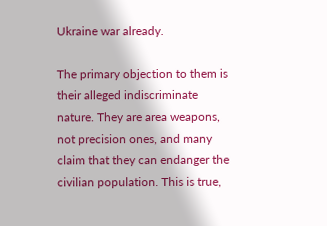Ukraine war already.

The primary objection to them is their alleged indiscriminate nature. They are area weapons, not precision ones, and many claim that they can endanger the civilian population. This is true,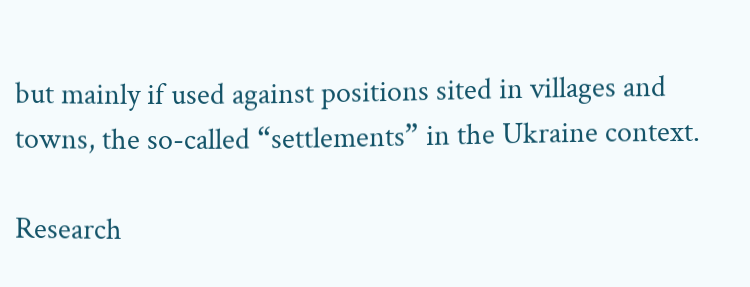but mainly if used against positions sited in villages and towns, the so-called “settlements” in the Ukraine context.

Research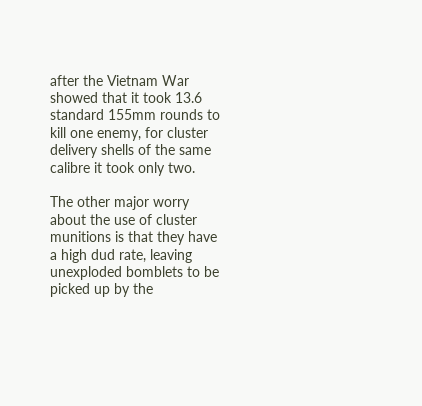after the Vietnam War showed that it took 13.6 standard 155mm rounds to kill one enemy, for cluster delivery shells of the same calibre it took only two.

The other major worry about the use of cluster munitions is that they have a high dud rate, leaving unexploded bomblets to be picked up by the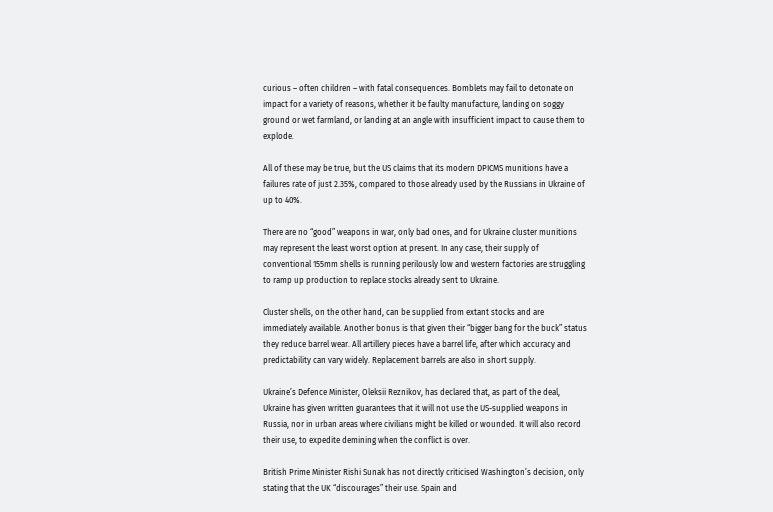curious – often children – with fatal consequences. Bomblets may fail to detonate on impact for a variety of reasons, whether it be faulty manufacture, landing on soggy ground or wet farmland, or landing at an angle with insufficient impact to cause them to explode.

All of these may be true, but the US claims that its modern DPICMS munitions have a failures rate of just 2.35%, compared to those already used by the Russians in Ukraine of up to 40%.

There are no “good” weapons in war, only bad ones, and for Ukraine cluster munitions may represent the least worst option at present. In any case, their supply of conventional 155mm shells is running perilously low and western factories are struggling to ramp up production to replace stocks already sent to Ukraine.

Cluster shells, on the other hand, can be supplied from extant stocks and are immediately available. Another bonus is that given their “bigger bang for the buck” status they reduce barrel wear. All artillery pieces have a barrel life, after which accuracy and predictability can vary widely. Replacement barrels are also in short supply.

Ukraine’s Defence Minister, Oleksii Reznikov, has declared that, as part of the deal, Ukraine has given written guarantees that it will not use the US-supplied weapons in Russia, nor in urban areas where civilians might be killed or wounded. It will also record their use, to expedite demining when the conflict is over.

British Prime Minister Rishi Sunak has not directly criticised Washington’s decision, only stating that the UK “discourages” their use. Spain and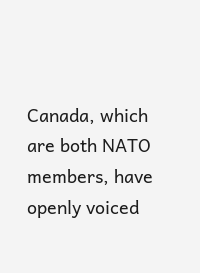Canada, which are both NATO members, have openly voiced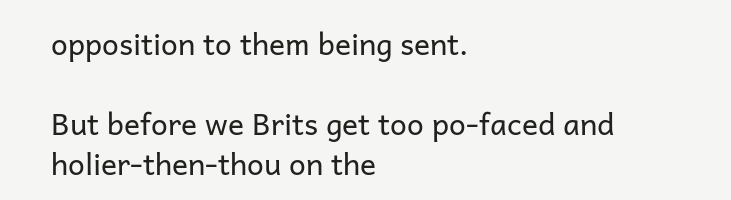opposition to them being sent.

But before we Brits get too po-faced and holier-then-thou on the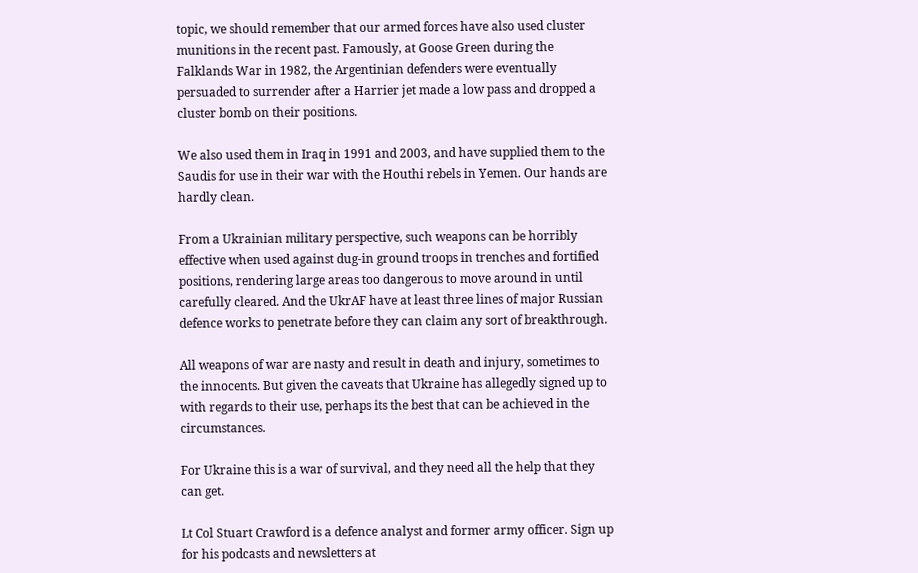topic, we should remember that our armed forces have also used cluster munitions in the recent past. Famously, at Goose Green during the Falklands War in 1982, the Argentinian defenders were eventually persuaded to surrender after a Harrier jet made a low pass and dropped a cluster bomb on their positions.

We also used them in Iraq in 1991 and 2003, and have supplied them to the Saudis for use in their war with the Houthi rebels in Yemen. Our hands are hardly clean.

From a Ukrainian military perspective, such weapons can be horribly effective when used against dug-in ground troops in trenches and fortified positions, rendering large areas too dangerous to move around in until carefully cleared. And the UkrAF have at least three lines of major Russian defence works to penetrate before they can claim any sort of breakthrough.

All weapons of war are nasty and result in death and injury, sometimes to the innocents. But given the caveats that Ukraine has allegedly signed up to with regards to their use, perhaps its the best that can be achieved in the circumstances.

For Ukraine this is a war of survival, and they need all the help that they can get.

Lt Col Stuart Crawford is a defence analyst and former army officer. Sign up for his podcasts and newsletters at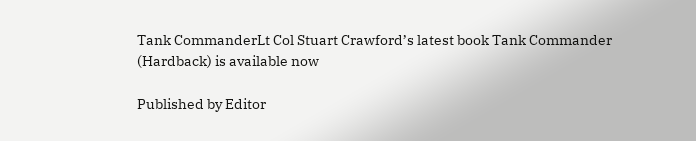Tank CommanderLt Col Stuart Crawford’s latest book Tank Commander (Hardback) is available now

Published by Editor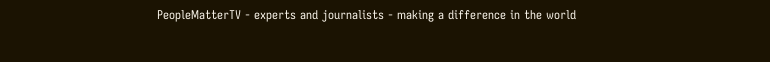PeopleMatterTV - experts and journalists - making a difference in the world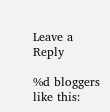Leave a Reply

%d bloggers like this: